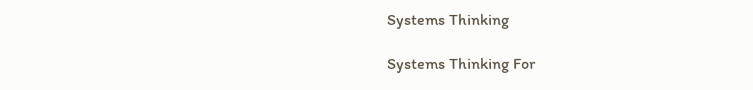Systems Thinking

Systems Thinking For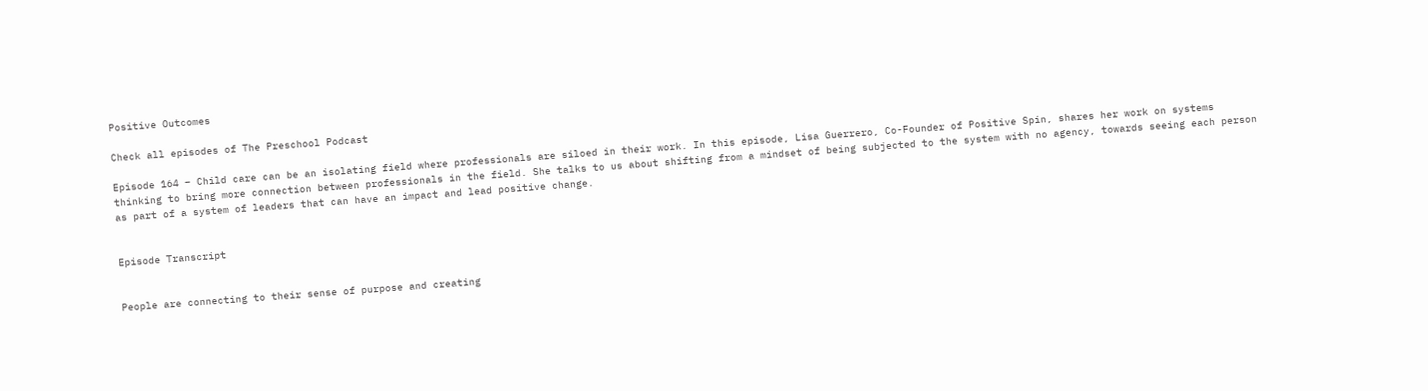Positive Outcomes

Check all episodes of The Preschool Podcast

Episode 164 – Child care can be an isolating field where professionals are siloed in their work. In this episode, Lisa Guerrero, Co-Founder of Positive Spin, shares her work on systems thinking to bring more connection between professionals in the field. She talks to us about shifting from a mindset of being subjected to the system with no agency, towards seeing each person as part of a system of leaders that can have an impact and lead positive change.


Episode Transcript


People are connecting to their sense of purpose and creating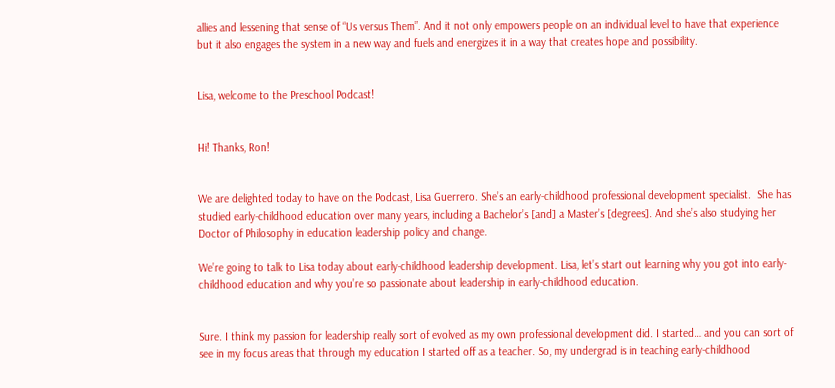allies and lessening that sense of “Us versus Them”. And it not only empowers people on an individual level to have that experience but it also engages the system in a new way and fuels and energizes it in a way that creates hope and possibility.


Lisa, welcome to the Preschool Podcast!


Hi! Thanks, Ron!


We are delighted today to have on the Podcast, Lisa Guerrero. She’s an early-childhood professional development specialist.  She has studied early-childhood education over many years, including a Bachelor’s [and] a Master’s [degrees]. And she’s also studying her Doctor of Philosophy in education leadership policy and change.

We’re going to talk to Lisa today about early-childhood leadership development. Lisa, let’s start out learning why you got into early-childhood education and why you’re so passionate about leadership in early-childhood education.


Sure. I think my passion for leadership really sort of evolved as my own professional development did. I started… and you can sort of see in my focus areas that through my education I started off as a teacher. So, my undergrad is in teaching early-childhood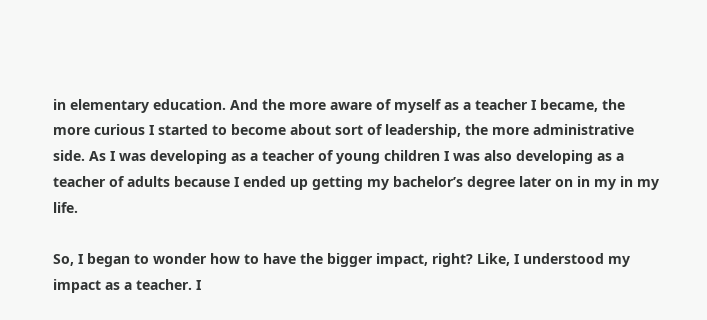in elementary education. And the more aware of myself as a teacher I became, the more curious I started to become about sort of leadership, the more administrative side. As I was developing as a teacher of young children I was also developing as a teacher of adults because I ended up getting my bachelor’s degree later on in my in my life.

So, I began to wonder how to have the bigger impact, right? Like, I understood my impact as a teacher. I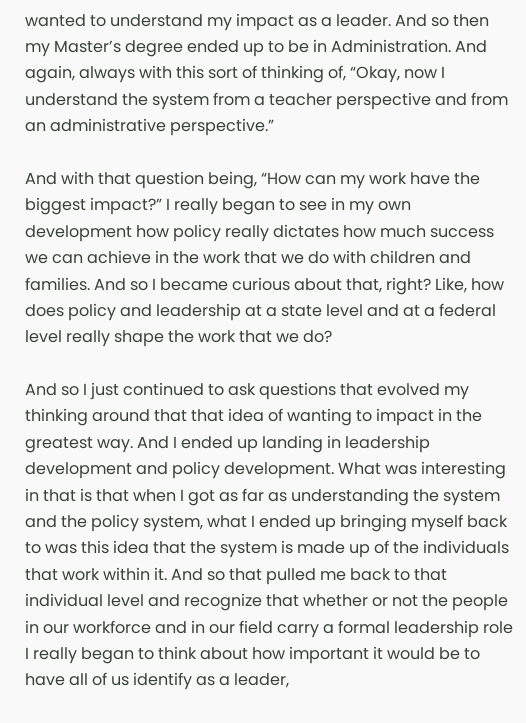wanted to understand my impact as a leader. And so then my Master’s degree ended up to be in Administration. And again, always with this sort of thinking of, “Okay, now I understand the system from a teacher perspective and from an administrative perspective.”

And with that question being, “How can my work have the biggest impact?” I really began to see in my own development how policy really dictates how much success we can achieve in the work that we do with children and families. And so I became curious about that, right? Like, how does policy and leadership at a state level and at a federal level really shape the work that we do?

And so I just continued to ask questions that evolved my thinking around that that idea of wanting to impact in the greatest way. And I ended up landing in leadership development and policy development. What was interesting in that is that when I got as far as understanding the system and the policy system, what I ended up bringing myself back to was this idea that the system is made up of the individuals that work within it. And so that pulled me back to that individual level and recognize that whether or not the people in our workforce and in our field carry a formal leadership role I really began to think about how important it would be to have all of us identify as a leader,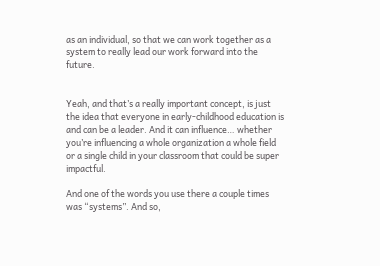as an individual, so that we can work together as a system to really lead our work forward into the future.


Yeah, and that’s a really important concept, is just the idea that everyone in early-childhood education is and can be a leader. And it can influence… whether you’re influencing a whole organization a whole field or a single child in your classroom that could be super impactful.

And one of the words you use there a couple times was “systems”. And so,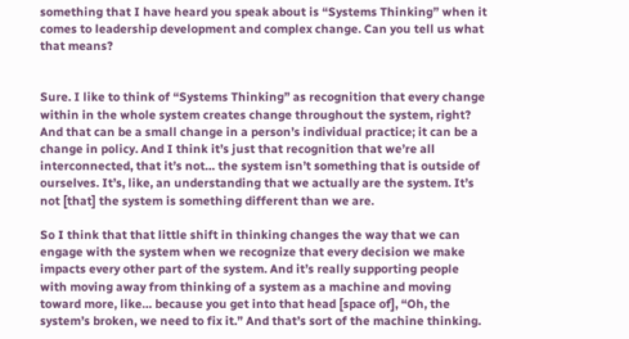something that I have heard you speak about is “Systems Thinking” when it comes to leadership development and complex change. Can you tell us what that means?


Sure. I like to think of “Systems Thinking” as recognition that every change within in the whole system creates change throughout the system, right? And that can be a small change in a person’s individual practice; it can be a change in policy. And I think it’s just that recognition that we’re all interconnected, that it’s not… the system isn’t something that is outside of ourselves. It’s, like, an understanding that we actually are the system. It’s not [that] the system is something different than we are.

So I think that that little shift in thinking changes the way that we can engage with the system when we recognize that every decision we make impacts every other part of the system. And it’s really supporting people with moving away from thinking of a system as a machine and moving toward more, like… because you get into that head [space of], “Oh, the system’s broken, we need to fix it.” And that’s sort of the machine thinking.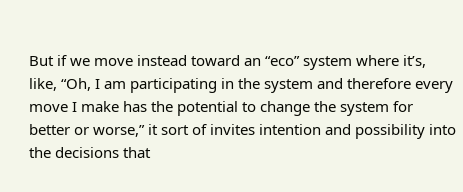But if we move instead toward an “eco” system where it’s, like, “Oh, I am participating in the system and therefore every move I make has the potential to change the system for better or worse,” it sort of invites intention and possibility into the decisions that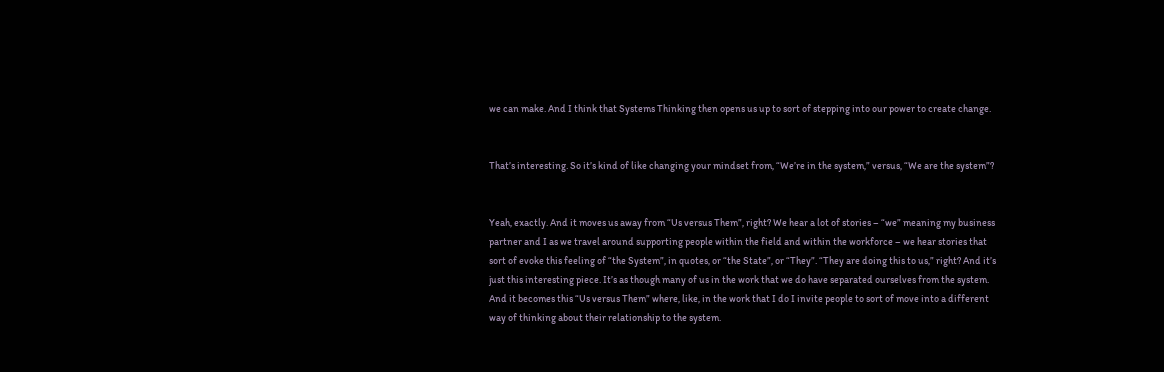we can make. And I think that Systems Thinking then opens us up to sort of stepping into our power to create change.


That’s interesting. So it’s kind of like changing your mindset from, “We’re in the system,” versus, “We are the system”?


Yeah, exactly. And it moves us away from “Us versus Them”, right? We hear a lot of stories – “we” meaning my business partner and I as we travel around supporting people within the field and within the workforce – we hear stories that sort of evoke this feeling of “the System”, in quotes, or “the State”, or “They”. “They are doing this to us,” right? And it’s just this interesting piece. It’s as though many of us in the work that we do have separated ourselves from the system. And it becomes this “Us versus Them” where, like, in the work that I do I invite people to sort of move into a different way of thinking about their relationship to the system.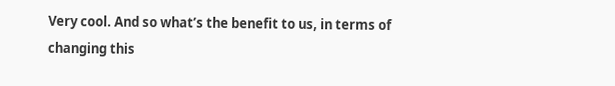Very cool. And so what’s the benefit to us, in terms of changing this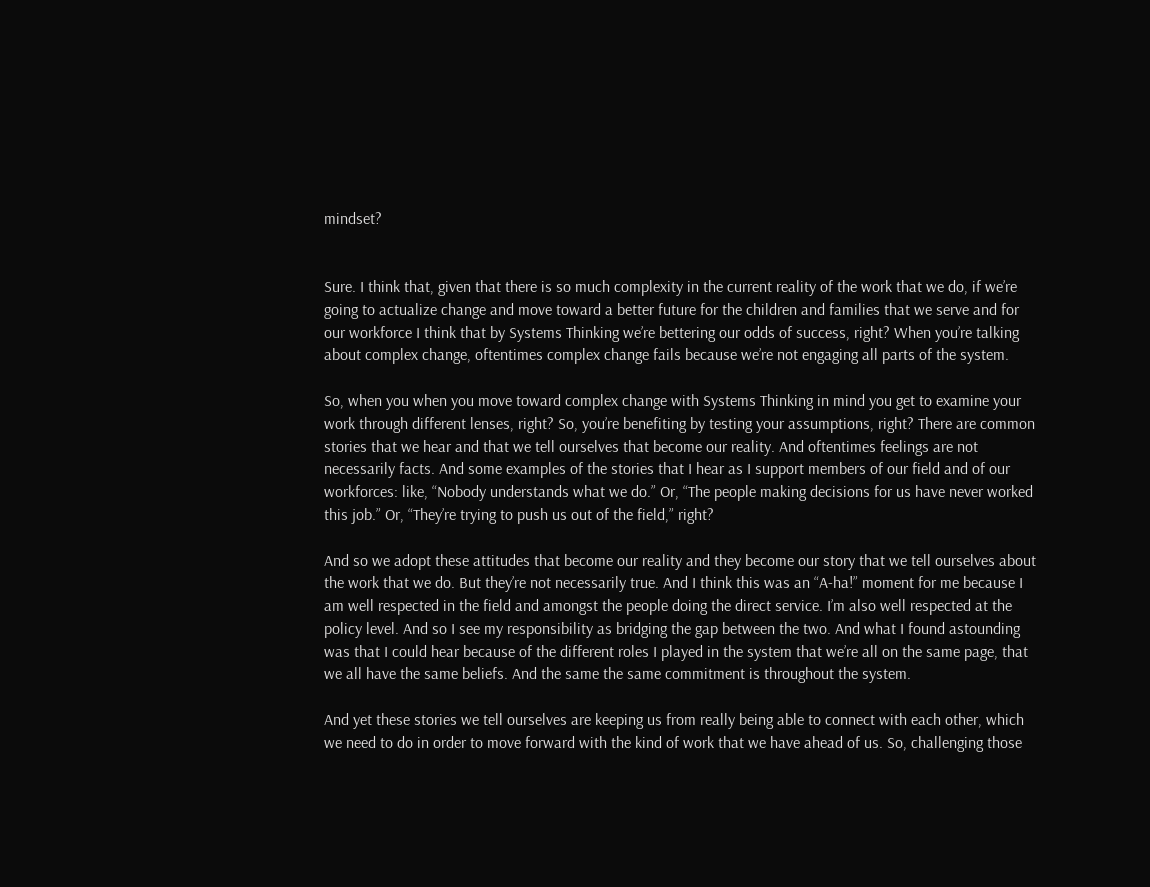mindset?


Sure. I think that, given that there is so much complexity in the current reality of the work that we do, if we’re going to actualize change and move toward a better future for the children and families that we serve and for our workforce I think that by Systems Thinking we’re bettering our odds of success, right? When you’re talking about complex change, oftentimes complex change fails because we’re not engaging all parts of the system.

So, when you when you move toward complex change with Systems Thinking in mind you get to examine your work through different lenses, right? So, you’re benefiting by testing your assumptions, right? There are common stories that we hear and that we tell ourselves that become our reality. And oftentimes feelings are not necessarily facts. And some examples of the stories that I hear as I support members of our field and of our workforces: like, “Nobody understands what we do.” Or, “The people making decisions for us have never worked this job.” Or, “They’re trying to push us out of the field,” right?

And so we adopt these attitudes that become our reality and they become our story that we tell ourselves about the work that we do. But they’re not necessarily true. And I think this was an “A-ha!” moment for me because I am well respected in the field and amongst the people doing the direct service. I’m also well respected at the policy level. And so I see my responsibility as bridging the gap between the two. And what I found astounding was that I could hear because of the different roles I played in the system that we’re all on the same page, that we all have the same beliefs. And the same the same commitment is throughout the system.

And yet these stories we tell ourselves are keeping us from really being able to connect with each other, which we need to do in order to move forward with the kind of work that we have ahead of us. So, challenging those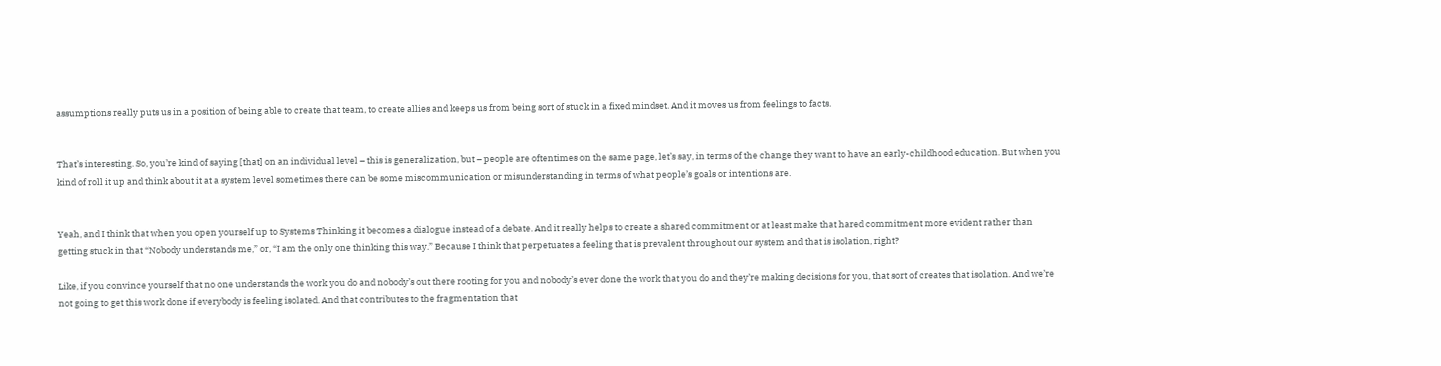assumptions really puts us in a position of being able to create that team, to create allies and keeps us from being sort of stuck in a fixed mindset. And it moves us from feelings to facts.


That’s interesting. So, you’re kind of saying [that] on an individual level – this is generalization, but – people are oftentimes on the same page, let’s say, in terms of the change they want to have an early-childhood education. But when you kind of roll it up and think about it at a system level sometimes there can be some miscommunication or misunderstanding in terms of what people’s goals or intentions are.


Yeah, and I think that when you open yourself up to Systems Thinking it becomes a dialogue instead of a debate. And it really helps to create a shared commitment or at least make that hared commitment more evident rather than getting stuck in that “Nobody understands me,” or, “I am the only one thinking this way.” Because I think that perpetuates a feeling that is prevalent throughout our system and that is isolation, right?

Like, if you convince yourself that no one understands the work you do and nobody’s out there rooting for you and nobody’s ever done the work that you do and they’re making decisions for you, that sort of creates that isolation. And we’re not going to get this work done if everybody is feeling isolated. And that contributes to the fragmentation that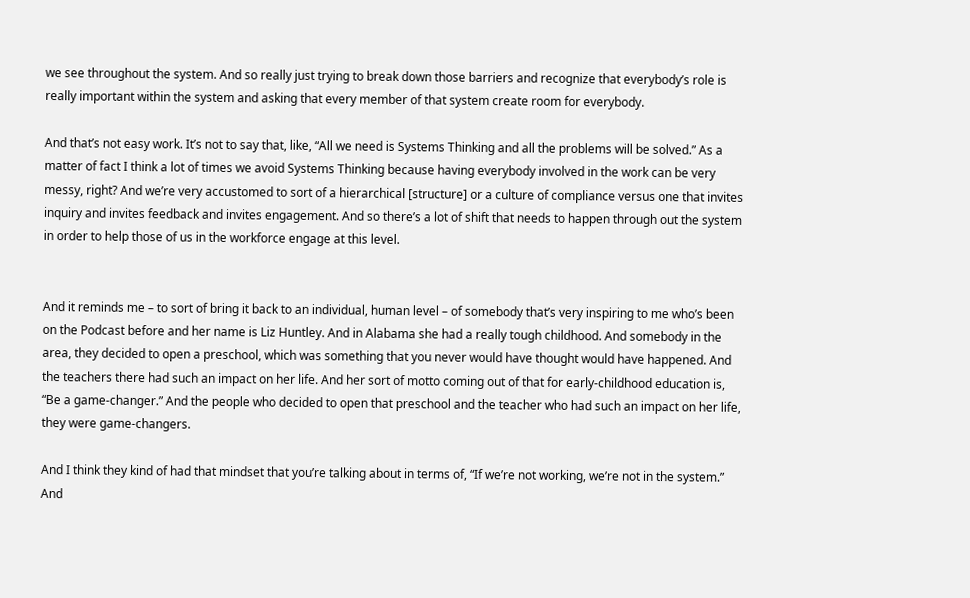we see throughout the system. And so really just trying to break down those barriers and recognize that everybody’s role is really important within the system and asking that every member of that system create room for everybody.

And that’s not easy work. It’s not to say that, like, “All we need is Systems Thinking and all the problems will be solved.” As a matter of fact I think a lot of times we avoid Systems Thinking because having everybody involved in the work can be very messy, right? And we’re very accustomed to sort of a hierarchical [structure] or a culture of compliance versus one that invites inquiry and invites feedback and invites engagement. And so there’s a lot of shift that needs to happen through out the system in order to help those of us in the workforce engage at this level.


And it reminds me – to sort of bring it back to an individual, human level – of somebody that’s very inspiring to me who’s been on the Podcast before and her name is Liz Huntley. And in Alabama she had a really tough childhood. And somebody in the area, they decided to open a preschool, which was something that you never would have thought would have happened. And the teachers there had such an impact on her life. And her sort of motto coming out of that for early-childhood education is, “Be a game-changer.” And the people who decided to open that preschool and the teacher who had such an impact on her life, they were game-changers.

And I think they kind of had that mindset that you’re talking about in terms of, “If we’re not working, we’re not in the system.” And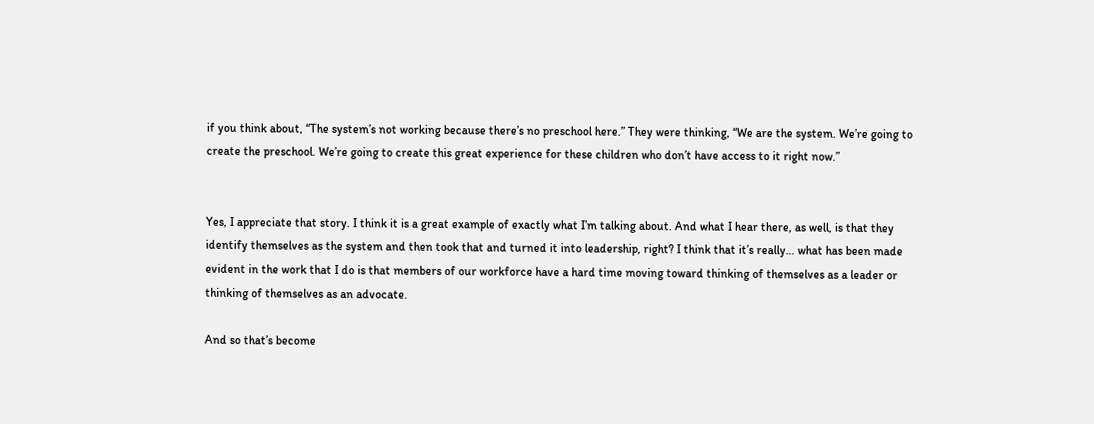if you think about, “The system’s not working because there’s no preschool here.” They were thinking, “We are the system. We’re going to create the preschool. We’re going to create this great experience for these children who don’t have access to it right now.”


Yes, I appreciate that story. I think it is a great example of exactly what I’m talking about. And what I hear there, as well, is that they identify themselves as the system and then took that and turned it into leadership, right? I think that it’s really… what has been made evident in the work that I do is that members of our workforce have a hard time moving toward thinking of themselves as a leader or thinking of themselves as an advocate.

And so that’s become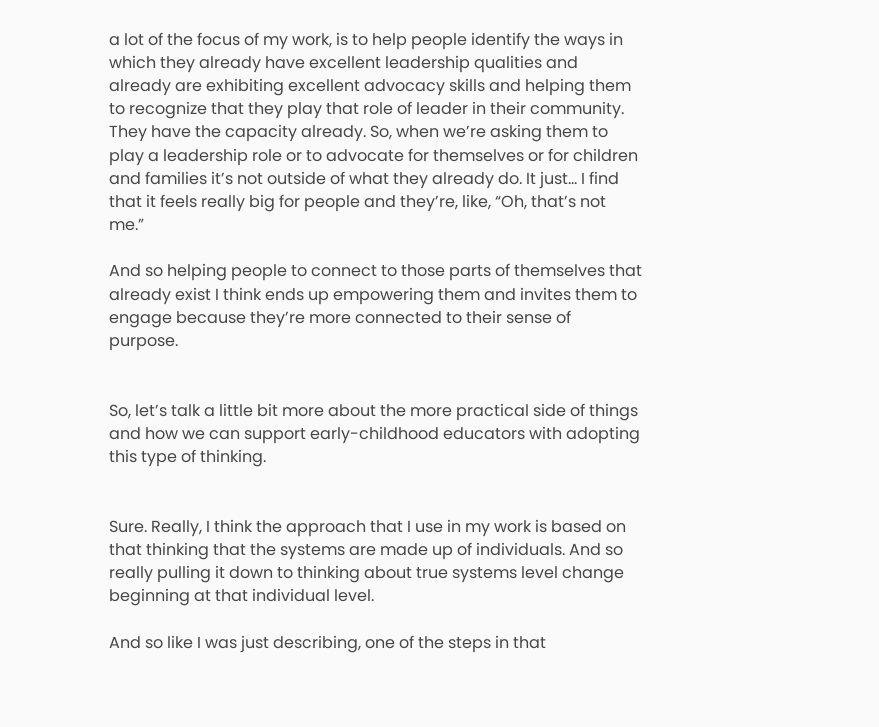a lot of the focus of my work, is to help people identify the ways in which they already have excellent leadership qualities and already are exhibiting excellent advocacy skills and helping them to recognize that they play that role of leader in their community. They have the capacity already. So, when we’re asking them to play a leadership role or to advocate for themselves or for children and families it’s not outside of what they already do. It just… I find that it feels really big for people and they’re, like, “Oh, that’s not me.”

And so helping people to connect to those parts of themselves that already exist I think ends up empowering them and invites them to engage because they’re more connected to their sense of purpose.


So, let’s talk a little bit more about the more practical side of things and how we can support early-childhood educators with adopting this type of thinking.


Sure. Really, I think the approach that I use in my work is based on that thinking that the systems are made up of individuals. And so really pulling it down to thinking about true systems level change beginning at that individual level.

And so like I was just describing, one of the steps in that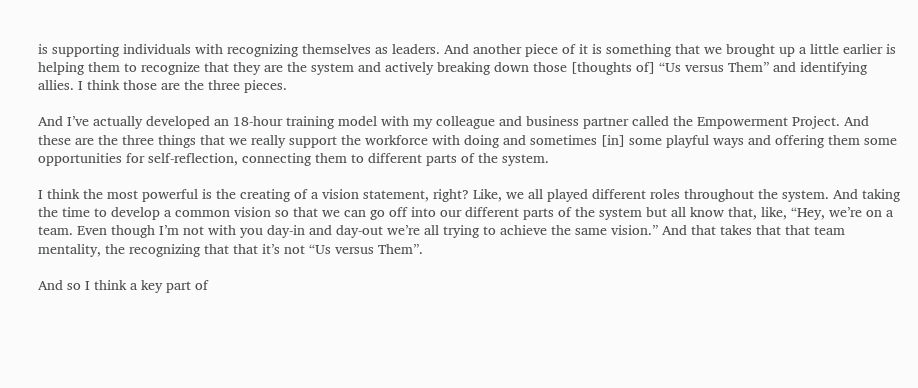is supporting individuals with recognizing themselves as leaders. And another piece of it is something that we brought up a little earlier is helping them to recognize that they are the system and actively breaking down those [thoughts of] “Us versus Them” and identifying allies. I think those are the three pieces.

And I’ve actually developed an 18-hour training model with my colleague and business partner called the Empowerment Project. And these are the three things that we really support the workforce with doing and sometimes [in] some playful ways and offering them some opportunities for self-reflection, connecting them to different parts of the system.

I think the most powerful is the creating of a vision statement, right? Like, we all played different roles throughout the system. And taking the time to develop a common vision so that we can go off into our different parts of the system but all know that, like, “Hey, we’re on a team. Even though I’m not with you day-in and day-out we’re all trying to achieve the same vision.” And that takes that that team mentality, the recognizing that that it’s not “Us versus Them”.

And so I think a key part of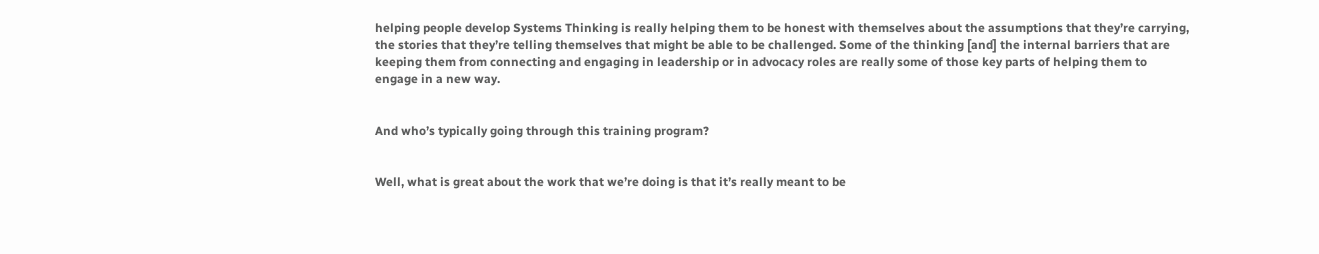helping people develop Systems Thinking is really helping them to be honest with themselves about the assumptions that they’re carrying, the stories that they’re telling themselves that might be able to be challenged. Some of the thinking [and] the internal barriers that are keeping them from connecting and engaging in leadership or in advocacy roles are really some of those key parts of helping them to engage in a new way.


And who’s typically going through this training program?


Well, what is great about the work that we’re doing is that it’s really meant to be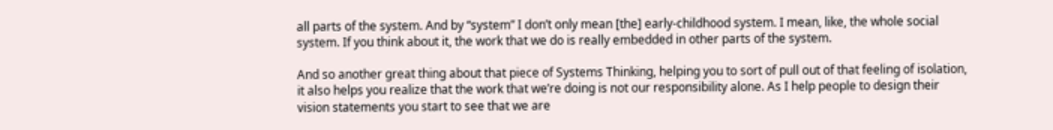all parts of the system. And by “system” I don’t only mean [the] early-childhood system. I mean, like, the whole social system. If you think about it, the work that we do is really embedded in other parts of the system.

And so another great thing about that piece of Systems Thinking, helping you to sort of pull out of that feeling of isolation, it also helps you realize that the work that we’re doing is not our responsibility alone. As I help people to design their vision statements you start to see that we are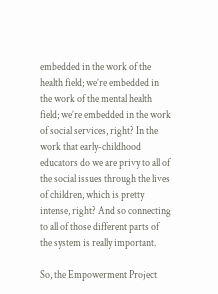embedded in the work of the health field; we’re embedded in the work of the mental health field; we’re embedded in the work of social services, right? In the work that early-childhood educators do we are privy to all of the social issues through the lives of children, which is pretty intense, right? And so connecting to all of those different parts of the system is really important.

So, the Empowerment Project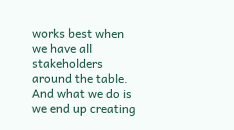works best when we have all stakeholders around the table. And what we do is we end up creating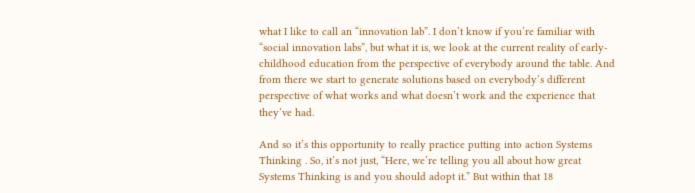what I like to call an “innovation lab”. I don’t know if you’re familiar with “social innovation labs”, but what it is, we look at the current reality of early-childhood education from the perspective of everybody around the table. And from there we start to generate solutions based on everybody’s different perspective of what works and what doesn’t work and the experience that they’ve had.

And so it’s this opportunity to really practice putting into action Systems Thinking . So, it’s not just, “Here, we’re telling you all about how great Systems Thinking is and you should adopt it.” But within that 18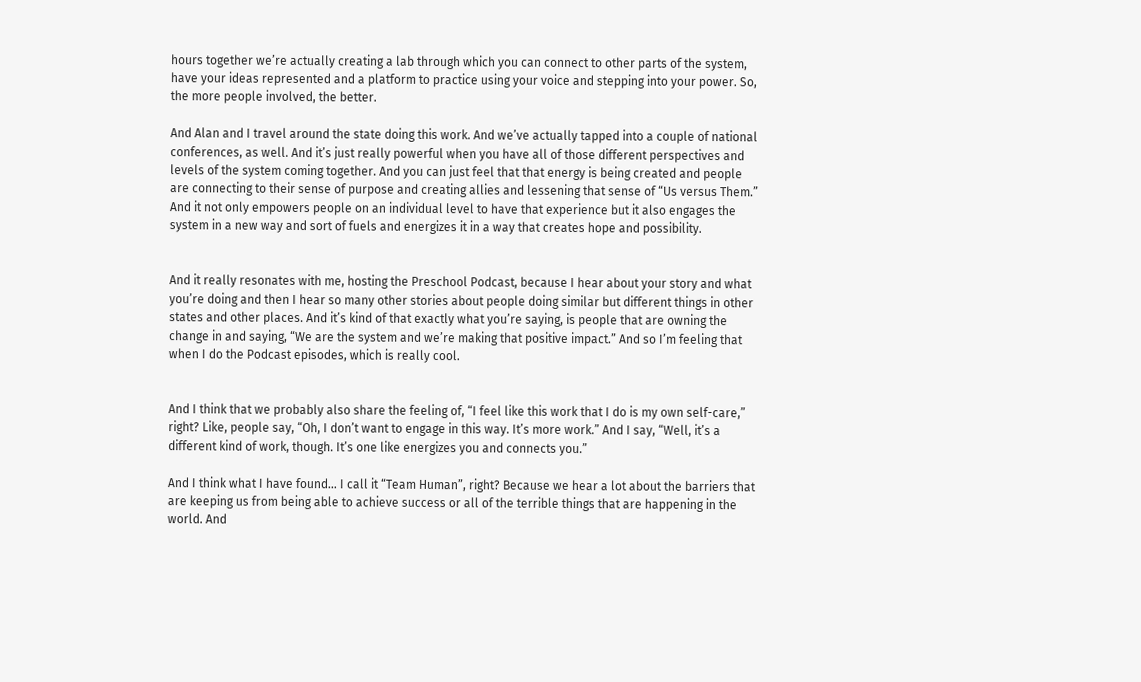hours together we’re actually creating a lab through which you can connect to other parts of the system, have your ideas represented and a platform to practice using your voice and stepping into your power. So, the more people involved, the better.

And Alan and I travel around the state doing this work. And we’ve actually tapped into a couple of national conferences, as well. And it’s just really powerful when you have all of those different perspectives and levels of the system coming together. And you can just feel that that energy is being created and people are connecting to their sense of purpose and creating allies and lessening that sense of “Us versus Them.” And it not only empowers people on an individual level to have that experience but it also engages the system in a new way and sort of fuels and energizes it in a way that creates hope and possibility.


And it really resonates with me, hosting the Preschool Podcast, because I hear about your story and what you’re doing and then I hear so many other stories about people doing similar but different things in other states and other places. And it’s kind of that exactly what you’re saying, is people that are owning the change in and saying, “We are the system and we’re making that positive impact.” And so I’m feeling that when I do the Podcast episodes, which is really cool.


And I think that we probably also share the feeling of, “I feel like this work that I do is my own self-care,” right? Like, people say, “Oh, I don’t want to engage in this way. It’s more work.” And I say, “Well, it’s a different kind of work, though. It’s one like energizes you and connects you.”

And I think what I have found… I call it “Team Human”, right? Because we hear a lot about the barriers that are keeping us from being able to achieve success or all of the terrible things that are happening in the world. And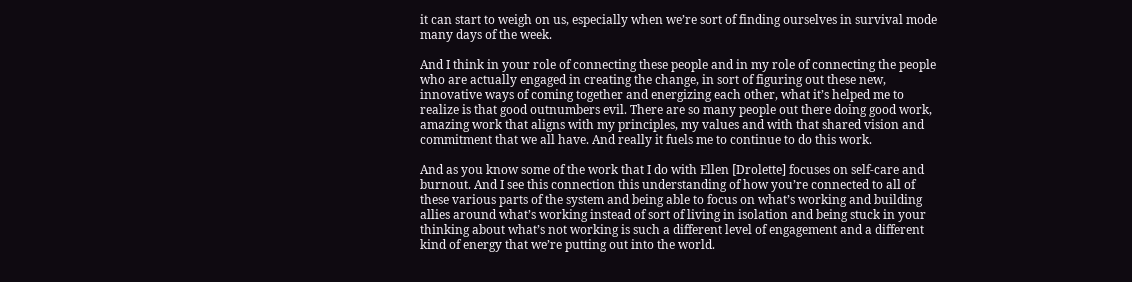it can start to weigh on us, especially when we’re sort of finding ourselves in survival mode many days of the week.

And I think in your role of connecting these people and in my role of connecting the people who are actually engaged in creating the change, in sort of figuring out these new, innovative ways of coming together and energizing each other, what it’s helped me to realize is that good outnumbers evil. There are so many people out there doing good work, amazing work that aligns with my principles, my values and with that shared vision and commitment that we all have. And really it fuels me to continue to do this work.

And as you know some of the work that I do with Ellen [Drolette] focuses on self-care and burnout. And I see this connection this understanding of how you’re connected to all of these various parts of the system and being able to focus on what’s working and building allies around what’s working instead of sort of living in isolation and being stuck in your thinking about what’s not working is such a different level of engagement and a different kind of energy that we’re putting out into the world.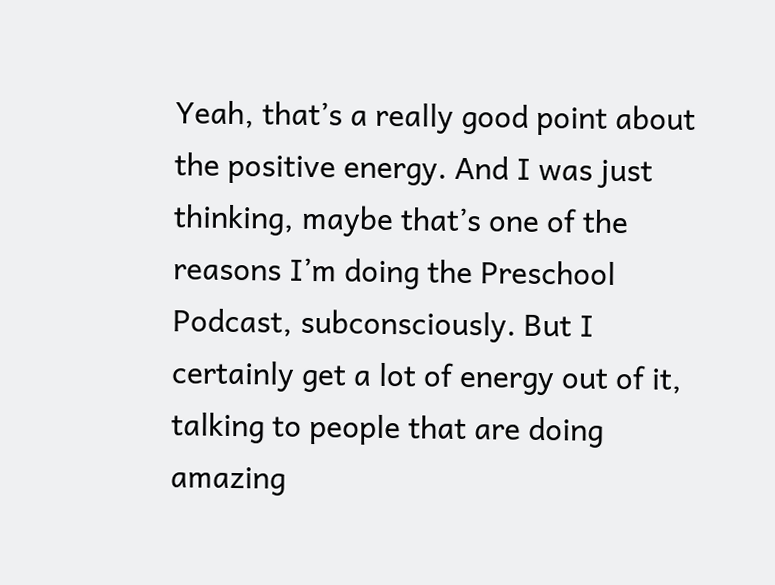Yeah, that’s a really good point about the positive energy. And I was just thinking, maybe that’s one of the reasons I’m doing the Preschool Podcast, subconsciously. But I certainly get a lot of energy out of it, talking to people that are doing amazing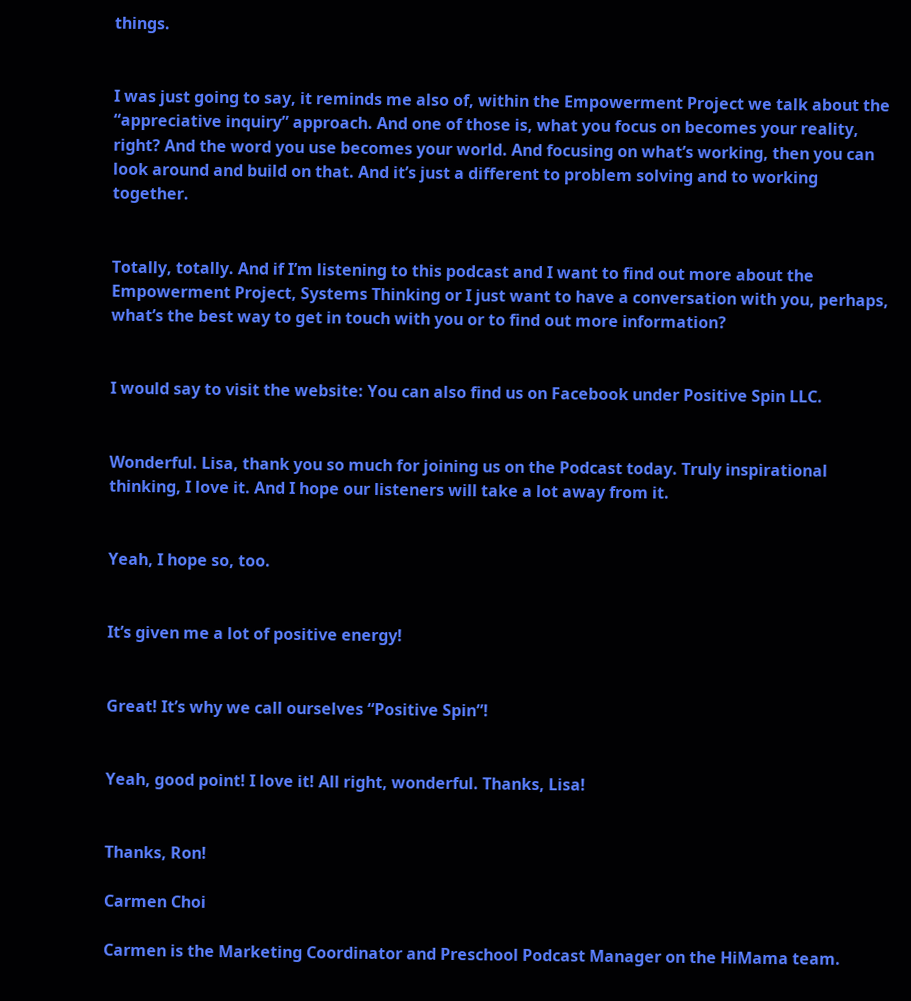things.


I was just going to say, it reminds me also of, within the Empowerment Project we talk about the “appreciative inquiry” approach. And one of those is, what you focus on becomes your reality, right? And the word you use becomes your world. And focusing on what’s working, then you can look around and build on that. And it’s just a different to problem solving and to working together.


Totally, totally. And if I’m listening to this podcast and I want to find out more about the Empowerment Project, Systems Thinking or I just want to have a conversation with you, perhaps, what’s the best way to get in touch with you or to find out more information?


I would say to visit the website: You can also find us on Facebook under Positive Spin LLC.


Wonderful. Lisa, thank you so much for joining us on the Podcast today. Truly inspirational thinking, I love it. And I hope our listeners will take a lot away from it.


Yeah, I hope so, too.


It’s given me a lot of positive energy!


Great! It’s why we call ourselves “Positive Spin”!


Yeah, good point! I love it! All right, wonderful. Thanks, Lisa!


Thanks, Ron!

Carmen Choi

Carmen is the Marketing Coordinator and Preschool Podcast Manager on the HiMama team.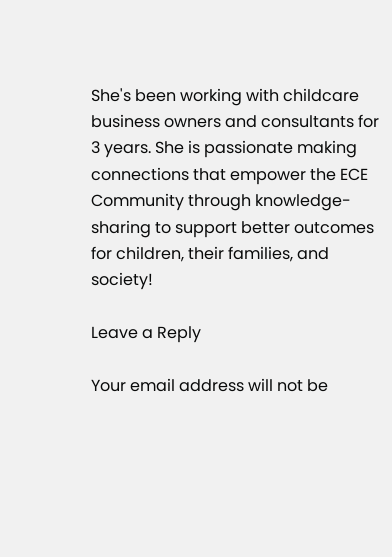She's been working with childcare business owners and consultants for 3 years. She is passionate making connections that empower the ECE Community through knowledge-sharing to support better outcomes for children, their families, and society!

Leave a Reply

Your email address will not be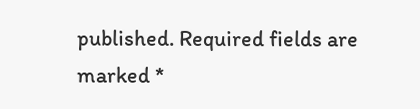published. Required fields are marked *